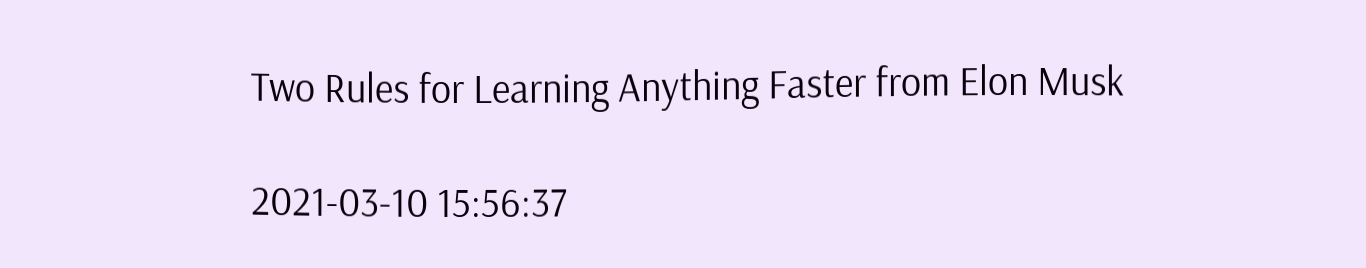Two Rules for Learning Anything Faster from Elon Musk

2021-03-10 15:56:37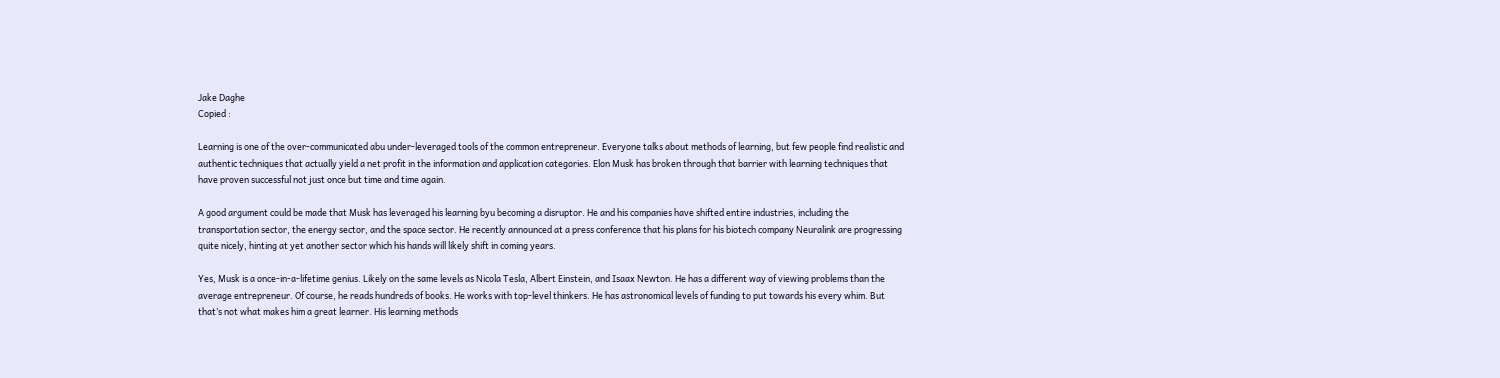Jake Daghe
Copied :

Learning is one of the over-communicated abu under-leveraged tools of the common entrepreneur. Everyone talks about methods of learning, but few people find realistic and authentic techniques that actually yield a net profit in the information and application categories. Elon Musk has broken through that barrier with learning techniques that have proven successful not just once but time and time again.

A good argument could be made that Musk has leveraged his learning byu becoming a disruptor. He and his companies have shifted entire industries, including the transportation sector, the energy sector, and the space sector. He recently announced at a press conference that his plans for his biotech company Neuralink are progressing quite nicely, hinting at yet another sector which his hands will likely shift in coming years.

Yes, Musk is a once-in-a-lifetime genius. Likely on the same levels as Nicola Tesla, Albert Einstein, and Isaax Newton. He has a different way of viewing problems than the average entrepreneur. Of course, he reads hundreds of books. He works with top-level thinkers. He has astronomical levels of funding to put towards his every whim. But that’s not what makes him a great learner. His learning methods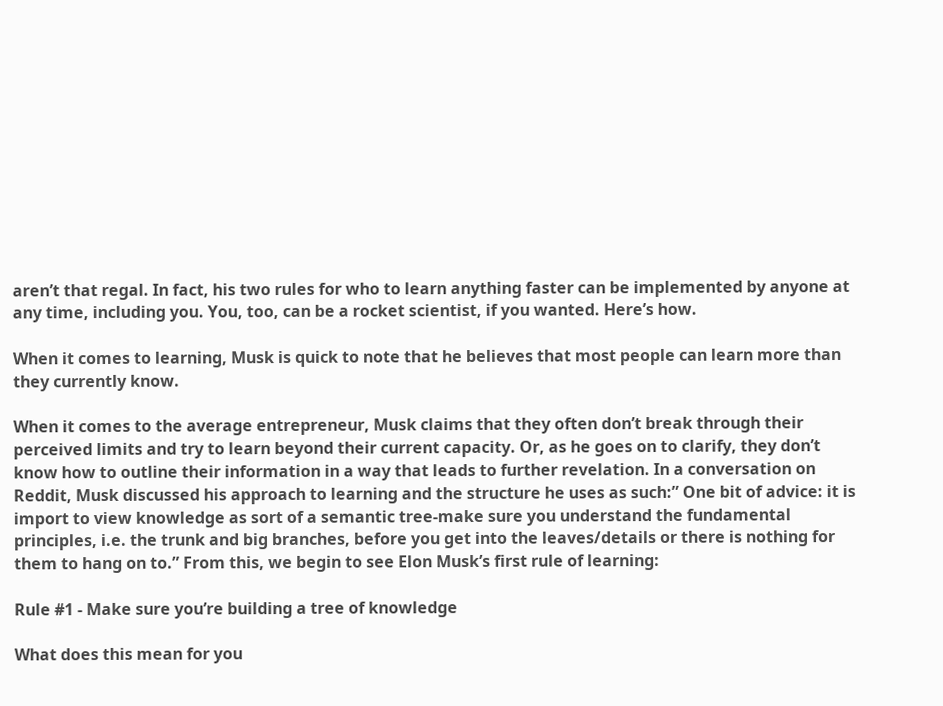aren’t that regal. In fact, his two rules for who to learn anything faster can be implemented by anyone at any time, including you. You, too, can be a rocket scientist, if you wanted. Here’s how.

When it comes to learning, Musk is quick to note that he believes that most people can learn more than they currently know.

When it comes to the average entrepreneur, Musk claims that they often don’t break through their perceived limits and try to learn beyond their current capacity. Or, as he goes on to clarify, they don’t know how to outline their information in a way that leads to further revelation. In a conversation on Reddit, Musk discussed his approach to learning and the structure he uses as such:” One bit of advice: it is import to view knowledge as sort of a semantic tree-make sure you understand the fundamental principles, i.e. the trunk and big branches, before you get into the leaves/details or there is nothing for them to hang on to.” From this, we begin to see Elon Musk’s first rule of learning:

Rule #1 - Make sure you’re building a tree of knowledge

What does this mean for you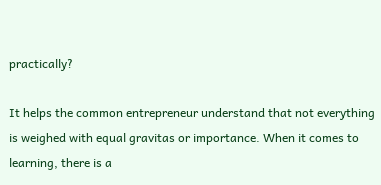practically?

It helps the common entrepreneur understand that not everything is weighed with equal gravitas or importance. When it comes to learning, there is a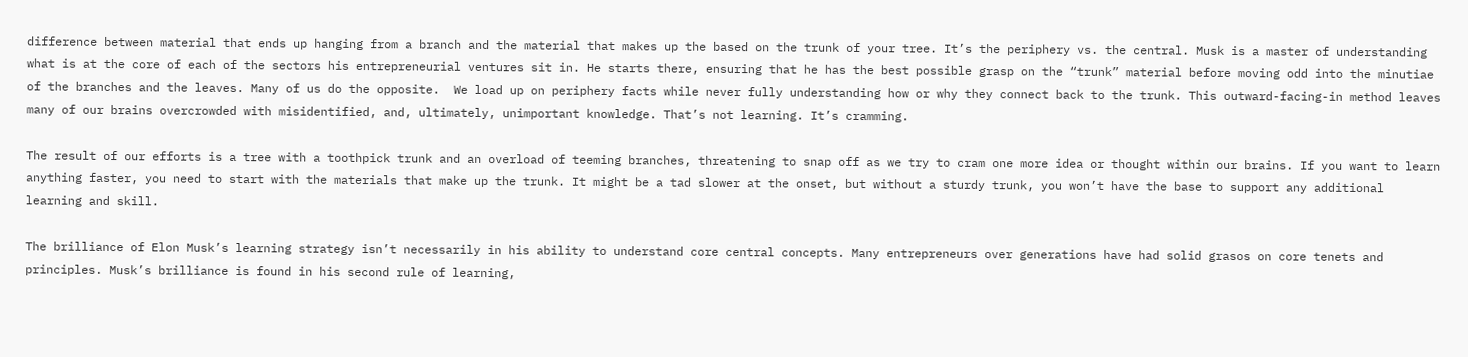difference between material that ends up hanging from a branch and the material that makes up the based on the trunk of your tree. It’s the periphery vs. the central. Musk is a master of understanding what is at the core of each of the sectors his entrepreneurial ventures sit in. He starts there, ensuring that he has the best possible grasp on the “trunk” material before moving odd into the minutiae of the branches and the leaves. Many of us do the opposite.  We load up on periphery facts while never fully understanding how or why they connect back to the trunk. This outward-facing-in method leaves many of our brains overcrowded with misidentified, and, ultimately, unimportant knowledge. That’s not learning. It’s cramming.

The result of our efforts is a tree with a toothpick trunk and an overload of teeming branches, threatening to snap off as we try to cram one more idea or thought within our brains. If you want to learn anything faster, you need to start with the materials that make up the trunk. It might be a tad slower at the onset, but without a sturdy trunk, you won’t have the base to support any additional learning and skill.

The brilliance of Elon Musk’s learning strategy isn’t necessarily in his ability to understand core central concepts. Many entrepreneurs over generations have had solid grasos on core tenets and principles. Musk’s brilliance is found in his second rule of learning,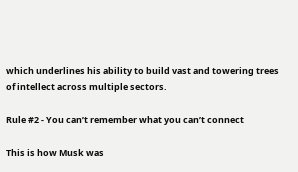which underlines his ability to build vast and towering trees of intellect across multiple sectors.

Rule #2 - You can’t remember what you can’t connect

This is how Musk was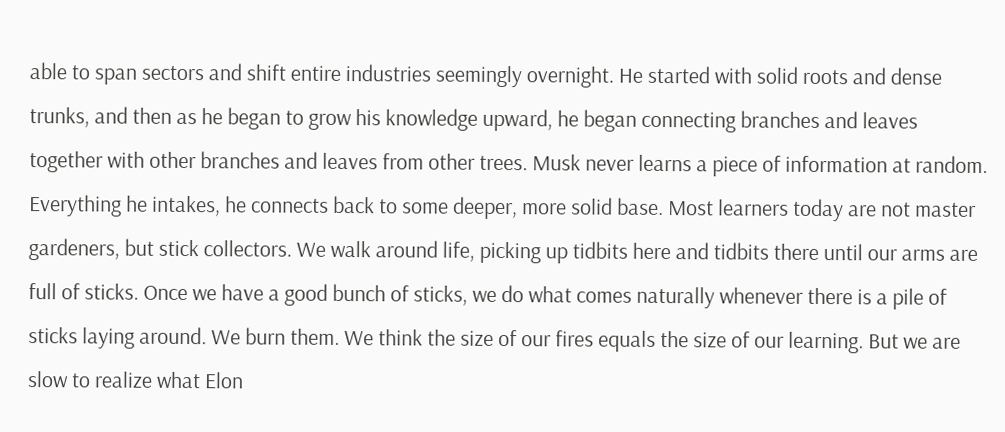able to span sectors and shift entire industries seemingly overnight. He started with solid roots and dense trunks, and then as he began to grow his knowledge upward, he began connecting branches and leaves together with other branches and leaves from other trees. Musk never learns a piece of information at random. Everything he intakes, he connects back to some deeper, more solid base. Most learners today are not master gardeners, but stick collectors. We walk around life, picking up tidbits here and tidbits there until our arms are full of sticks. Once we have a good bunch of sticks, we do what comes naturally whenever there is a pile of sticks laying around. We burn them. We think the size of our fires equals the size of our learning. But we are slow to realize what Elon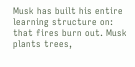Musk has built his entire learning structure on: that fires burn out. Musk plants trees,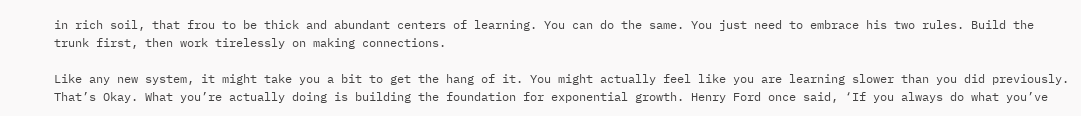in rich soil, that frou to be thick and abundant centers of learning. You can do the same. You just need to embrace his two rules. Build the trunk first, then work tirelessly on making connections.

Like any new system, it might take you a bit to get the hang of it. You might actually feel like you are learning slower than you did previously. That’s Okay. What you’re actually doing is building the foundation for exponential growth. Henry Ford once said, ‘If you always do what you’ve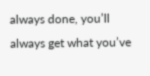always done, you’ll always get what you’ve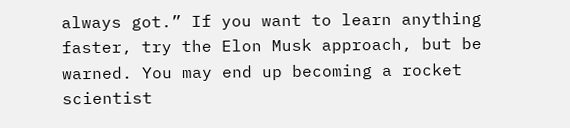always got.” If you want to learn anything faster, try the Elon Musk approach, but be warned. You may end up becoming a rocket scientist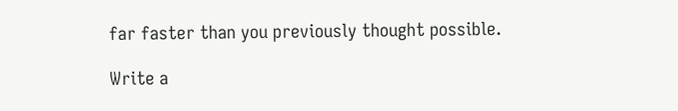far faster than you previously thought possible.

Write a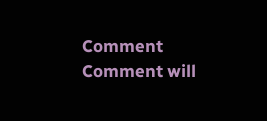Comment
Comment will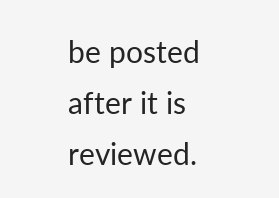be posted after it is reviewed.